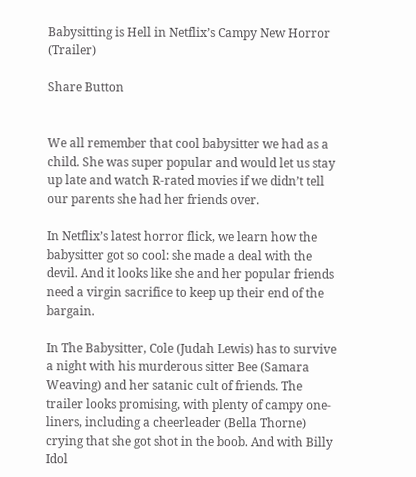Babysitting is Hell in Netflix’s Campy New Horror (Trailer)

Share Button


We all remember that cool babysitter we had as a child. She was super popular and would let us stay up late and watch R-rated movies if we didn’t tell our parents she had her friends over.

In Netflix’s latest horror flick, we learn how the babysitter got so cool: she made a deal with the devil. And it looks like she and her popular friends need a virgin sacrifice to keep up their end of the bargain.

In The Babysitter, Cole (Judah Lewis) has to survive a night with his murderous sitter Bee (Samara Weaving) and her satanic cult of friends. The trailer looks promising, with plenty of campy one-liners, including a cheerleader (Bella Thorne) crying that she got shot in the boob. And with Billy Idol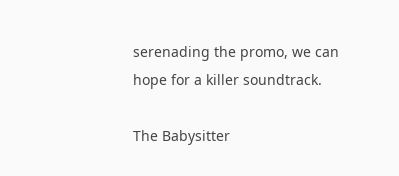serenading the promo, we can hope for a killer soundtrack.

The Babysitter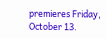premieres Friday, October 13.